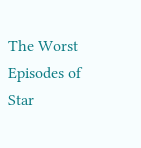The Worst Episodes of Star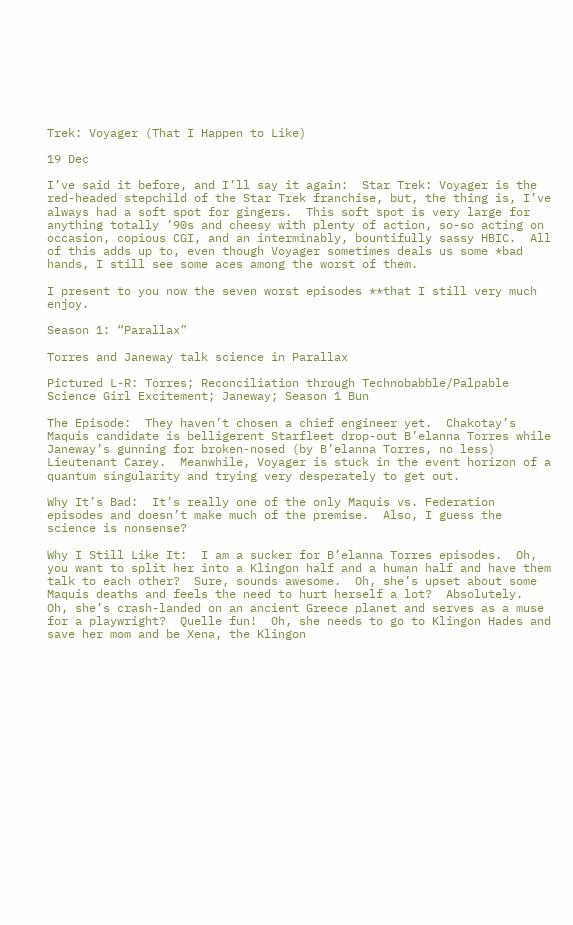Trek: Voyager (That I Happen to Like)

19 Dec

I’ve said it before, and I’ll say it again:  Star Trek: Voyager is the red-headed stepchild of the Star Trek franchise, but, the thing is, I’ve always had a soft spot for gingers.  This soft spot is very large for anything totally ’90s and cheesy with plenty of action, so-so acting on occasion, copious CGI, and an interminably, bountifully sassy HBIC.  All of this adds up to, even though Voyager sometimes deals us some *bad hands, I still see some aces among the worst of them.

I present to you now the seven worst episodes **that I still very much enjoy.

Season 1: “Parallax”

Torres and Janeway talk science in Parallax

Pictured L-R: Torres; Reconciliation through Technobabble/Palpable Science Girl Excitement; Janeway; Season 1 Bun

The Episode:  They haven’t chosen a chief engineer yet.  Chakotay’s Maquis candidate is belligerent Starfleet drop-out B’elanna Torres while Janeway’s gunning for broken-nosed (by B’elanna Torres, no less) Lieutenant Carey.  Meanwhile, Voyager is stuck in the event horizon of a quantum singularity and trying very desperately to get out.

Why It’s Bad:  It’s really one of the only Maquis vs. Federation episodes and doesn’t make much of the premise.  Also, I guess the science is nonsense?

Why I Still Like It:  I am a sucker for B’elanna Torres episodes.  Oh, you want to split her into a Klingon half and a human half and have them talk to each other?  Sure, sounds awesome.  Oh, she’s upset about some Maquis deaths and feels the need to hurt herself a lot?  Absolutely.  Oh, she’s crash-landed on an ancient Greece planet and serves as a muse for a playwright?  Quelle fun!  Oh, she needs to go to Klingon Hades and save her mom and be Xena, the Klingon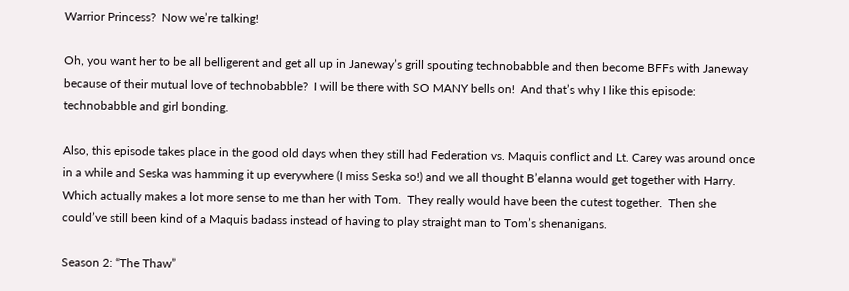Warrior Princess?  Now we’re talking!

Oh, you want her to be all belligerent and get all up in Janeway’s grill spouting technobabble and then become BFFs with Janeway because of their mutual love of technobabble?  I will be there with SO MANY bells on!  And that’s why I like this episode:  technobabble and girl bonding.

Also, this episode takes place in the good old days when they still had Federation vs. Maquis conflict and Lt. Carey was around once in a while and Seska was hamming it up everywhere (I miss Seska so!) and we all thought B’elanna would get together with Harry.  Which actually makes a lot more sense to me than her with Tom.  They really would have been the cutest together.  Then she could’ve still been kind of a Maquis badass instead of having to play straight man to Tom’s shenanigans.

Season 2: “The Thaw”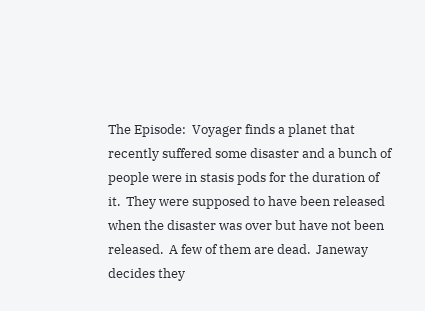The Episode:  Voyager finds a planet that recently suffered some disaster and a bunch of people were in stasis pods for the duration of it.  They were supposed to have been released when the disaster was over but have not been released.  A few of them are dead.  Janeway decides they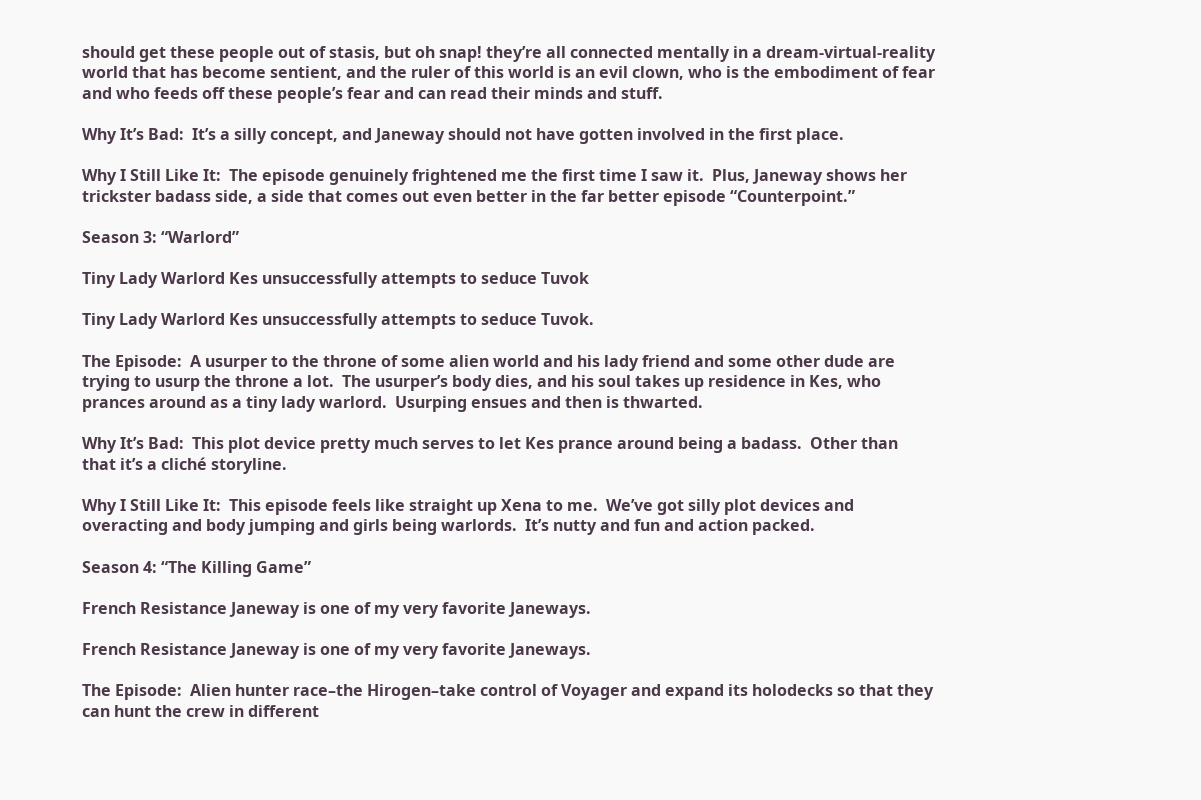should get these people out of stasis, but oh snap! they’re all connected mentally in a dream-virtual-reality world that has become sentient, and the ruler of this world is an evil clown, who is the embodiment of fear and who feeds off these people’s fear and can read their minds and stuff.

Why It’s Bad:  It’s a silly concept, and Janeway should not have gotten involved in the first place.

Why I Still Like It:  The episode genuinely frightened me the first time I saw it.  Plus, Janeway shows her trickster badass side, a side that comes out even better in the far better episode “Counterpoint.”

Season 3: “Warlord”

Tiny Lady Warlord Kes unsuccessfully attempts to seduce Tuvok

Tiny Lady Warlord Kes unsuccessfully attempts to seduce Tuvok.

The Episode:  A usurper to the throne of some alien world and his lady friend and some other dude are trying to usurp the throne a lot.  The usurper’s body dies, and his soul takes up residence in Kes, who prances around as a tiny lady warlord.  Usurping ensues and then is thwarted.

Why It’s Bad:  This plot device pretty much serves to let Kes prance around being a badass.  Other than that it’s a cliché storyline.

Why I Still Like It:  This episode feels like straight up Xena to me.  We’ve got silly plot devices and overacting and body jumping and girls being warlords.  It’s nutty and fun and action packed.

Season 4: “The Killing Game”

French Resistance Janeway is one of my very favorite Janeways.

French Resistance Janeway is one of my very favorite Janeways.

The Episode:  Alien hunter race–the Hirogen–take control of Voyager and expand its holodecks so that they can hunt the crew in different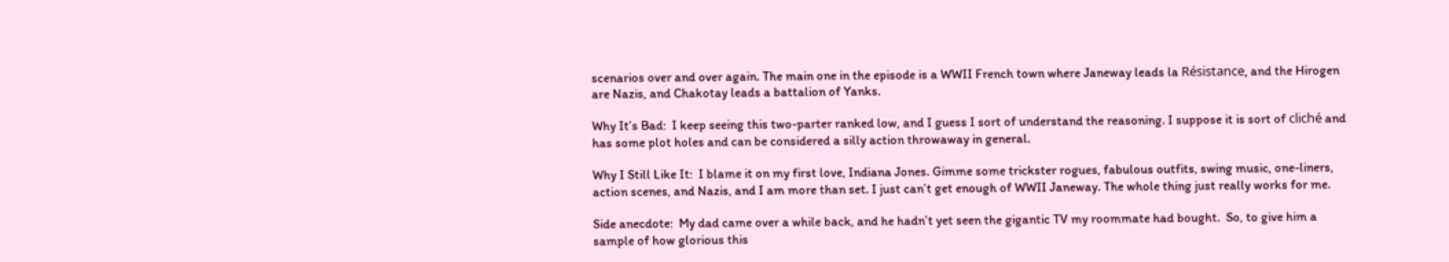scenarios over and over again. The main one in the episode is a WWII French town where Janeway leads la Résistance, and the Hirogen are Nazis, and Chakotay leads a battalion of Yanks.

Why It’s Bad:  I keep seeing this two-parter ranked low, and I guess I sort of understand the reasoning. I suppose it is sort of cliché and has some plot holes and can be considered a silly action throwaway in general.

Why I Still Like It:  I blame it on my first love, Indiana Jones. Gimme some trickster rogues, fabulous outfits, swing music, one-liners, action scenes, and Nazis, and I am more than set. I just can’t get enough of WWII Janeway. The whole thing just really works for me.

Side anecdote:  My dad came over a while back, and he hadn’t yet seen the gigantic TV my roommate had bought.  So, to give him a sample of how glorious this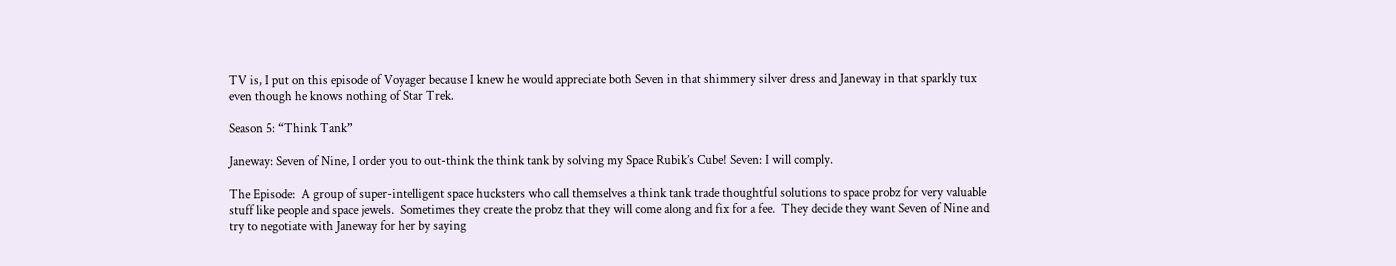TV is, I put on this episode of Voyager because I knew he would appreciate both Seven in that shimmery silver dress and Janeway in that sparkly tux even though he knows nothing of Star Trek.

Season 5: “Think Tank”

Janeway: Seven of Nine, I order you to out-think the think tank by solving my Space Rubik’s Cube! Seven: I will comply.

The Episode:  A group of super-intelligent space hucksters who call themselves a think tank trade thoughtful solutions to space probz for very valuable stuff like people and space jewels.  Sometimes they create the probz that they will come along and fix for a fee.  They decide they want Seven of Nine and try to negotiate with Janeway for her by saying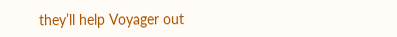they’ll help Voyager out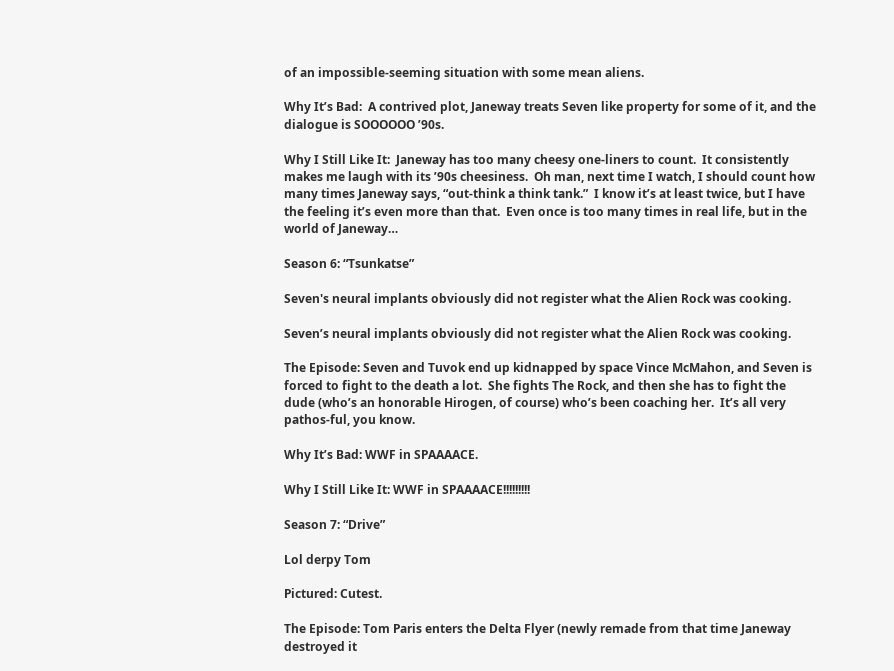of an impossible-seeming situation with some mean aliens.

Why It’s Bad:  A contrived plot, Janeway treats Seven like property for some of it, and the dialogue is SOOOOOO ’90s.

Why I Still Like It:  Janeway has too many cheesy one-liners to count.  It consistently makes me laugh with its ’90s cheesiness.  Oh man, next time I watch, I should count how many times Janeway says, “out-think a think tank.”  I know it’s at least twice, but I have the feeling it’s even more than that.  Even once is too many times in real life, but in the world of Janeway…

Season 6: “Tsunkatse”

Seven's neural implants obviously did not register what the Alien Rock was cooking.

Seven’s neural implants obviously did not register what the Alien Rock was cooking.

The Episode: Seven and Tuvok end up kidnapped by space Vince McMahon, and Seven is forced to fight to the death a lot.  She fights The Rock, and then she has to fight the dude (who’s an honorable Hirogen, of course) who’s been coaching her.  It’s all very pathos-ful, you know.

Why It’s Bad: WWF in SPAAAACE.

Why I Still Like It: WWF in SPAAAACE!!!!!!!!!

Season 7: “Drive”

Lol derpy Tom

Pictured: Cutest.

The Episode: Tom Paris enters the Delta Flyer (newly remade from that time Janeway destroyed it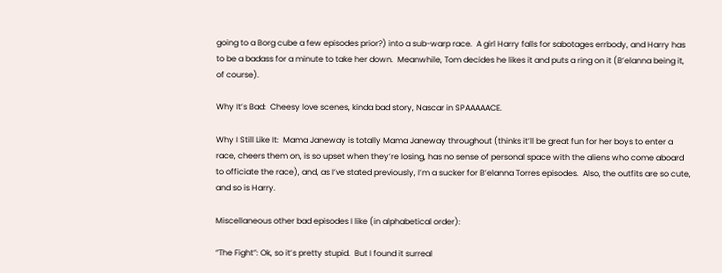going to a Borg cube a few episodes prior?) into a sub-warp race.  A girl Harry falls for sabotages errbody, and Harry has to be a badass for a minute to take her down.  Meanwhile, Tom decides he likes it and puts a ring on it (B’elanna being it, of course).

Why It’s Bad:  Cheesy love scenes, kinda bad story, Nascar in SPAAAAACE.

Why I Still Like It:  Mama Janeway is totally Mama Janeway throughout (thinks it’ll be great fun for her boys to enter a race, cheers them on, is so upset when they’re losing, has no sense of personal space with the aliens who come aboard to officiate the race), and, as I’ve stated previously, I’m a sucker for B’elanna Torres episodes.  Also, the outfits are so cute, and so is Harry.

Miscellaneous other bad episodes I like (in alphabetical order):

“The Fight”: Ok, so it’s pretty stupid.  But I found it surreal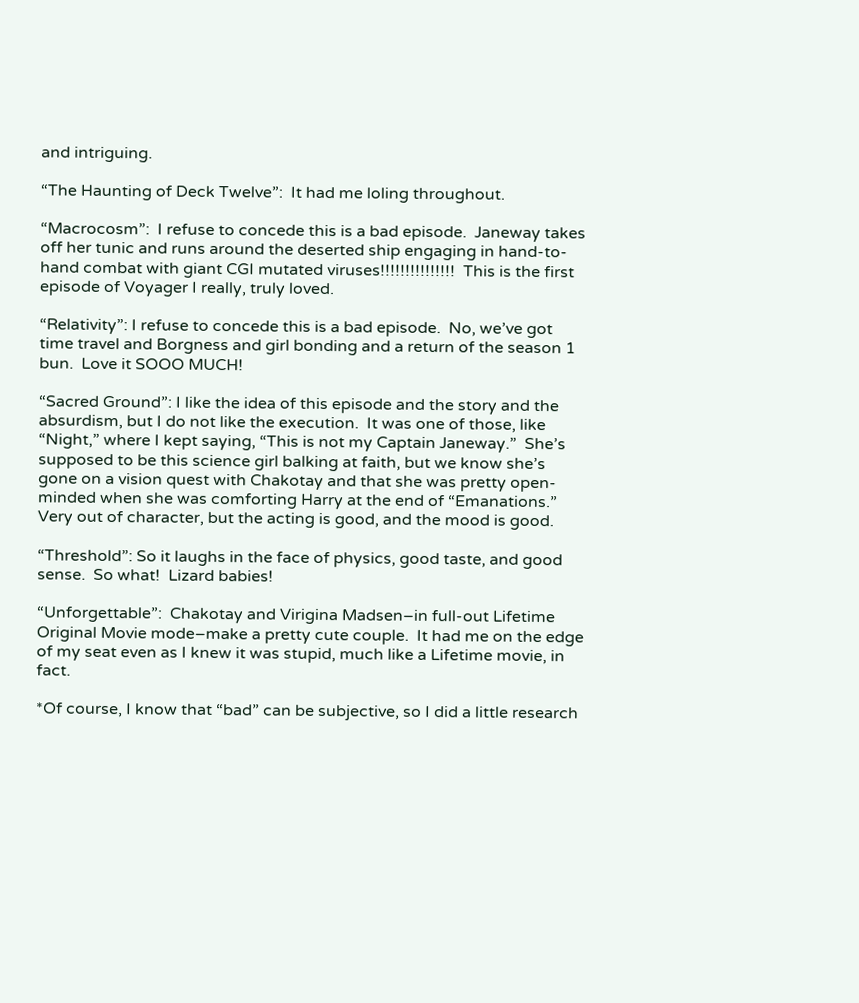and intriguing.

“The Haunting of Deck Twelve”:  It had me loling throughout.

“Macrocosm”:  I refuse to concede this is a bad episode.  Janeway takes off her tunic and runs around the deserted ship engaging in hand-to-hand combat with giant CGI mutated viruses!!!!!!!!!!!!!!!  This is the first episode of Voyager I really, truly loved.

“Relativity”: I refuse to concede this is a bad episode.  No, we’ve got time travel and Borgness and girl bonding and a return of the season 1 bun.  Love it SOOO MUCH!

“Sacred Ground”: I like the idea of this episode and the story and the absurdism, but I do not like the execution.  It was one of those, like “Night,” where I kept saying, “This is not my Captain Janeway.”  She’s supposed to be this science girl balking at faith, but we know she’s gone on a vision quest with Chakotay and that she was pretty open-minded when she was comforting Harry at the end of “Emanations.”  Very out of character, but the acting is good, and the mood is good.

“Threshold”: So it laughs in the face of physics, good taste, and good sense.  So what!  Lizard babies!

“Unforgettable”:  Chakotay and Virigina Madsen–in full-out Lifetime Original Movie mode–make a pretty cute couple.  It had me on the edge of my seat even as I knew it was stupid, much like a Lifetime movie, in fact.

*Of course, I know that “bad” can be subjective, so I did a little research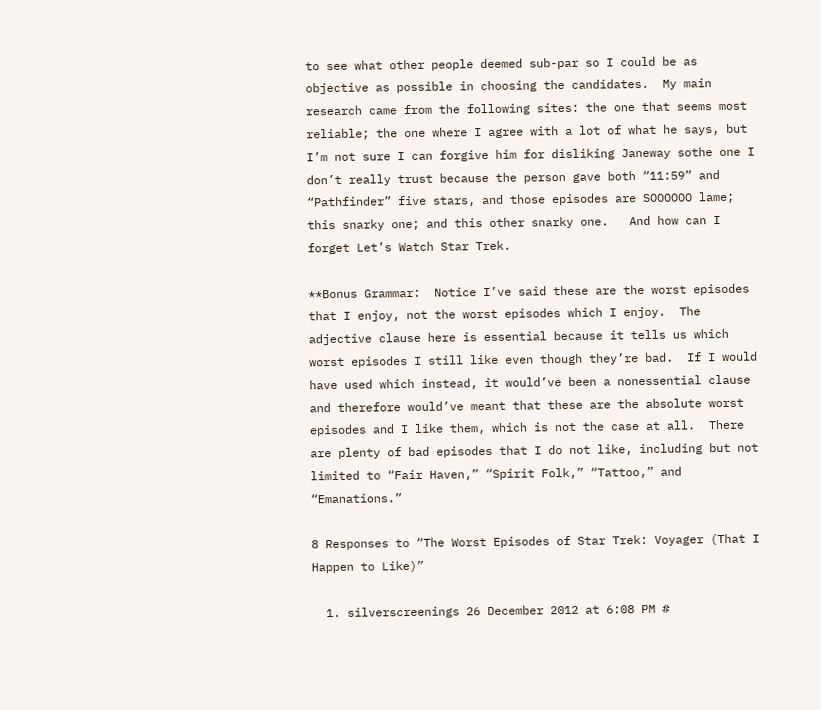to see what other people deemed sub-par so I could be as objective as possible in choosing the candidates.  My main research came from the following sites: the one that seems most reliable; the one where I agree with a lot of what he says, but I’m not sure I can forgive him for disliking Janeway sothe one I don’t really trust because the person gave both “11:59” and “Pathfinder” five stars, and those episodes are SOOOOOO lame; this snarky one; and this other snarky one.   And how can I forget Let’s Watch Star Trek.

**Bonus Grammar:  Notice I’ve said these are the worst episodes that I enjoy, not the worst episodes which I enjoy.  The adjective clause here is essential because it tells us which worst episodes I still like even though they’re bad.  If I would have used which instead, it would’ve been a nonessential clause and therefore would’ve meant that these are the absolute worst episodes and I like them, which is not the case at all.  There are plenty of bad episodes that I do not like, including but not limited to “Fair Haven,” “Spirit Folk,” “Tattoo,” and “Emanations.”

8 Responses to “The Worst Episodes of Star Trek: Voyager (That I Happen to Like)”

  1. silverscreenings 26 December 2012 at 6:08 PM #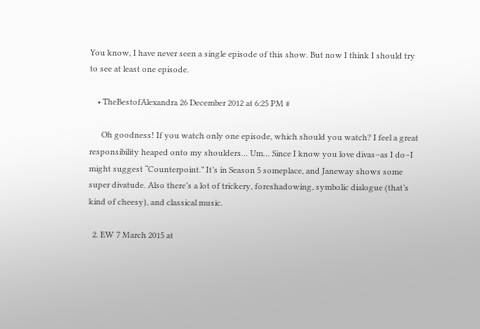You know, I have never seen a single episode of this show. But now I think I should try to see at least one episode.

    • TheBestofAlexandra 26 December 2012 at 6:25 PM #

      Oh goodness! If you watch only one episode, which should you watch? I feel a great responsibility heaped onto my shoulders… Um… Since I know you love divas–as I do–I might suggest “Counterpoint.” It’s in Season 5 someplace, and Janeway shows some super divatude. Also there’s a lot of trickery, foreshadowing, symbolic dialogue (that’s kind of cheesy), and classical music.

  2. EW 7 March 2015 at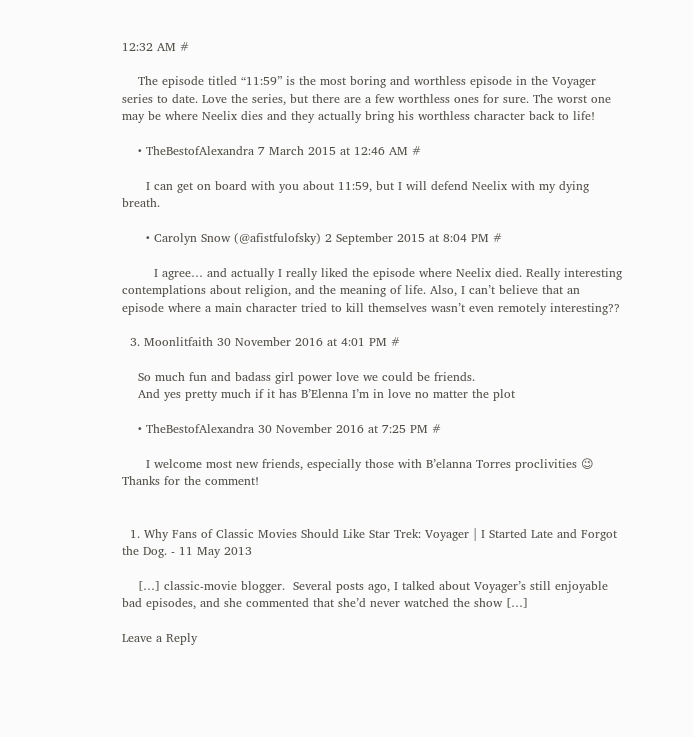12:32 AM #

    The episode titled “11:59” is the most boring and worthless episode in the Voyager series to date. Love the series, but there are a few worthless ones for sure. The worst one may be where Neelix dies and they actually bring his worthless character back to life!

    • TheBestofAlexandra 7 March 2015 at 12:46 AM #

      I can get on board with you about 11:59, but I will defend Neelix with my dying breath.

      • Carolyn Snow (@afistfulofsky) 2 September 2015 at 8:04 PM #

        I agree… and actually I really liked the episode where Neelix died. Really interesting contemplations about religion, and the meaning of life. Also, I can’t believe that an episode where a main character tried to kill themselves wasn’t even remotely interesting??

  3. Moonlitfaith 30 November 2016 at 4:01 PM #

    So much fun and badass girl power love we could be friends.
    And yes pretty much if it has B’Elenna I’m in love no matter the plot

    • TheBestofAlexandra 30 November 2016 at 7:25 PM #

      I welcome most new friends, especially those with B’elanna Torres proclivities 😉 Thanks for the comment!


  1. Why Fans of Classic Movies Should Like Star Trek: Voyager | I Started Late and Forgot the Dog. - 11 May 2013

    […] classic-movie blogger.  Several posts ago, I talked about Voyager’s still enjoyable bad episodes, and she commented that she’d never watched the show […]

Leave a Reply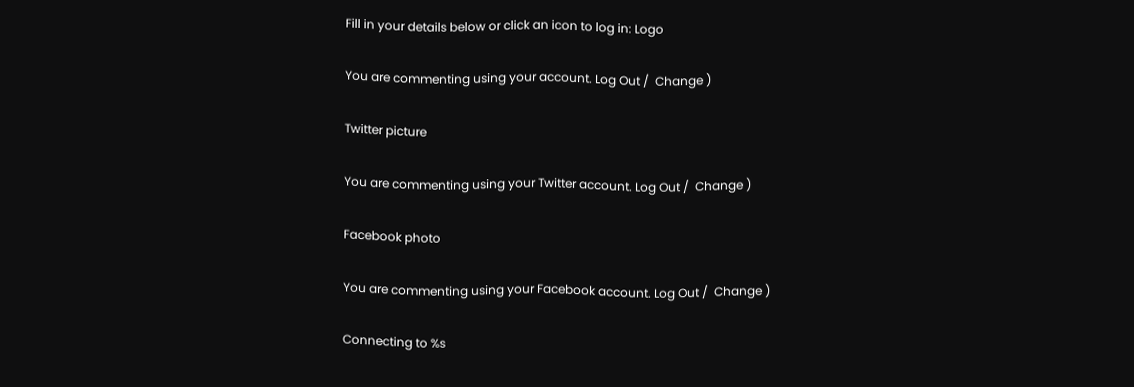Fill in your details below or click an icon to log in: Logo

You are commenting using your account. Log Out /  Change )

Twitter picture

You are commenting using your Twitter account. Log Out /  Change )

Facebook photo

You are commenting using your Facebook account. Log Out /  Change )

Connecting to %s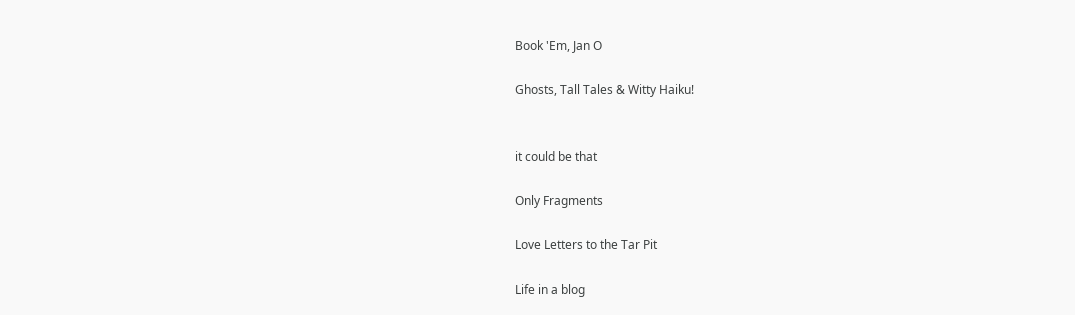Book 'Em, Jan O

Ghosts, Tall Tales & Witty Haiku!


it could be that

Only Fragments

Love Letters to the Tar Pit

Life in a blog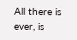All there is ever, is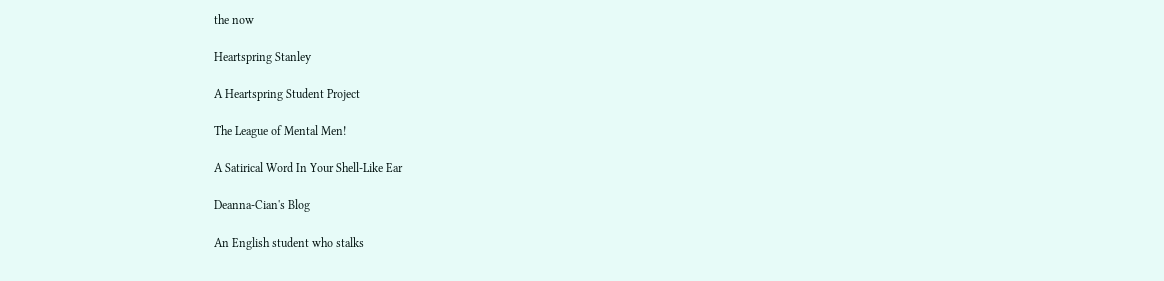the now

Heartspring Stanley

A Heartspring Student Project

The League of Mental Men!

A Satirical Word In Your Shell-Like Ear

Deanna-Cian's Blog

An English student who stalks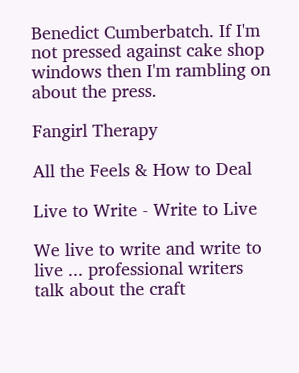Benedict Cumberbatch. If I'm not pressed against cake shop windows then I'm rambling on about the press.

Fangirl Therapy

All the Feels & How to Deal

Live to Write - Write to Live

We live to write and write to live ... professional writers talk about the craft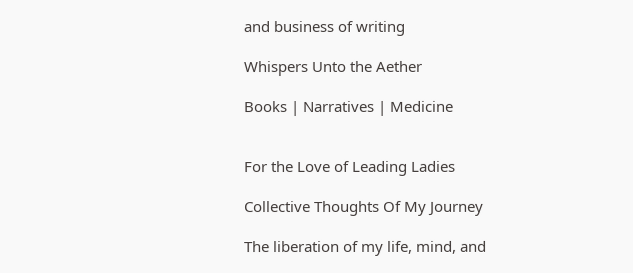and business of writing

Whispers Unto the Aether

Books | Narratives | Medicine


For the Love of Leading Ladies

Collective Thoughts Of My Journey

The liberation of my life, mind, and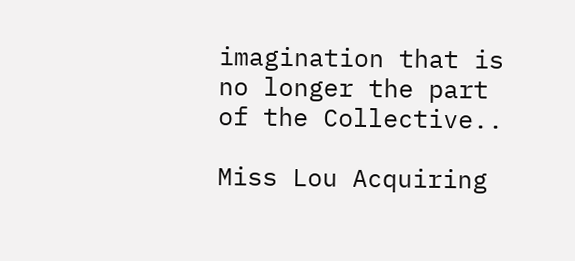imagination that is no longer the part of the Collective..

Miss Lou Acquiring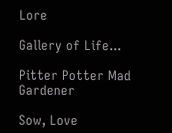Lore

Gallery of Life...

Pitter Potter Mad Gardener

Sow, Love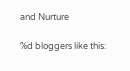and Nurture

%d bloggers like this: